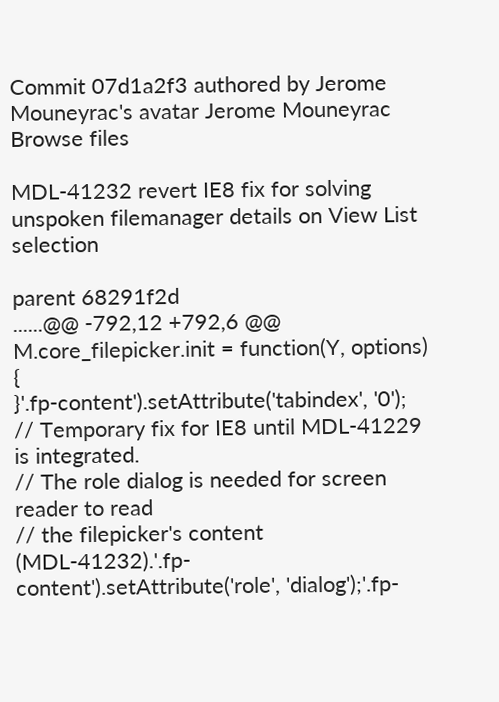Commit 07d1a2f3 authored by Jerome Mouneyrac's avatar Jerome Mouneyrac
Browse files

MDL-41232 revert IE8 fix for solving unspoken filemanager details on View List selection

parent 68291f2d
......@@ -792,12 +792,6 @@ M.core_filepicker.init = function(Y, options) {
}'.fp-content').setAttribute('tabindex', '0');
// Temporary fix for IE8 until MDL-41229 is integrated.
// The role dialog is needed for screen reader to read
// the filepicker's content (MDL-41232).'.fp-content').setAttribute('role', 'dialog');'.fp-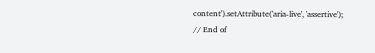content').setAttribute('aria-live', 'assertive');
// End of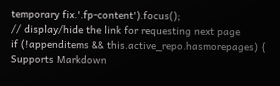temporary fix.'.fp-content').focus();
// display/hide the link for requesting next page
if (!appenditems && this.active_repo.hasmorepages) {
Supports Markdown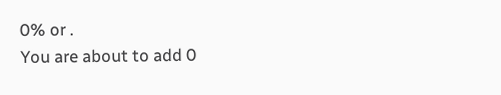0% or .
You are about to add 0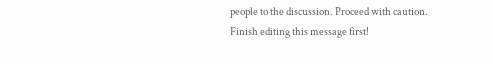people to the discussion. Proceed with caution.
Finish editing this message first!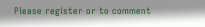Please register or to comment